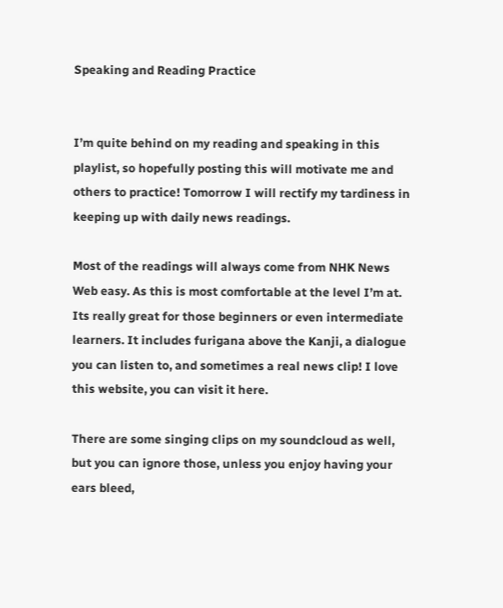Speaking and Reading Practice


I’m quite behind on my reading and speaking in this playlist, so hopefully posting this will motivate me and others to practice! Tomorrow I will rectify my tardiness in keeping up with daily news readings.

Most of the readings will always come from NHK News Web easy. As this is most comfortable at the level I’m at. Its really great for those beginners or even intermediate learners. It includes furigana above the Kanji, a dialogue you can listen to, and sometimes a real news clip! I love this website, you can visit it here.

There are some singing clips on my soundcloud as well, but you can ignore those, unless you enjoy having your ears bleed,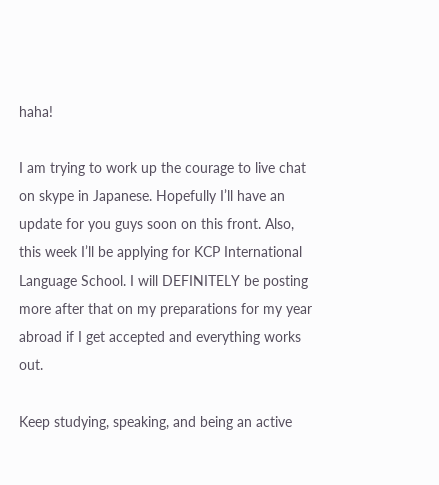haha!

I am trying to work up the courage to live chat on skype in Japanese. Hopefully I’ll have an update for you guys soon on this front. Also, this week I’ll be applying for KCP International Language School. I will DEFINITELY be posting more after that on my preparations for my year abroad if I get accepted and everything works out.

Keep studying, speaking, and being an active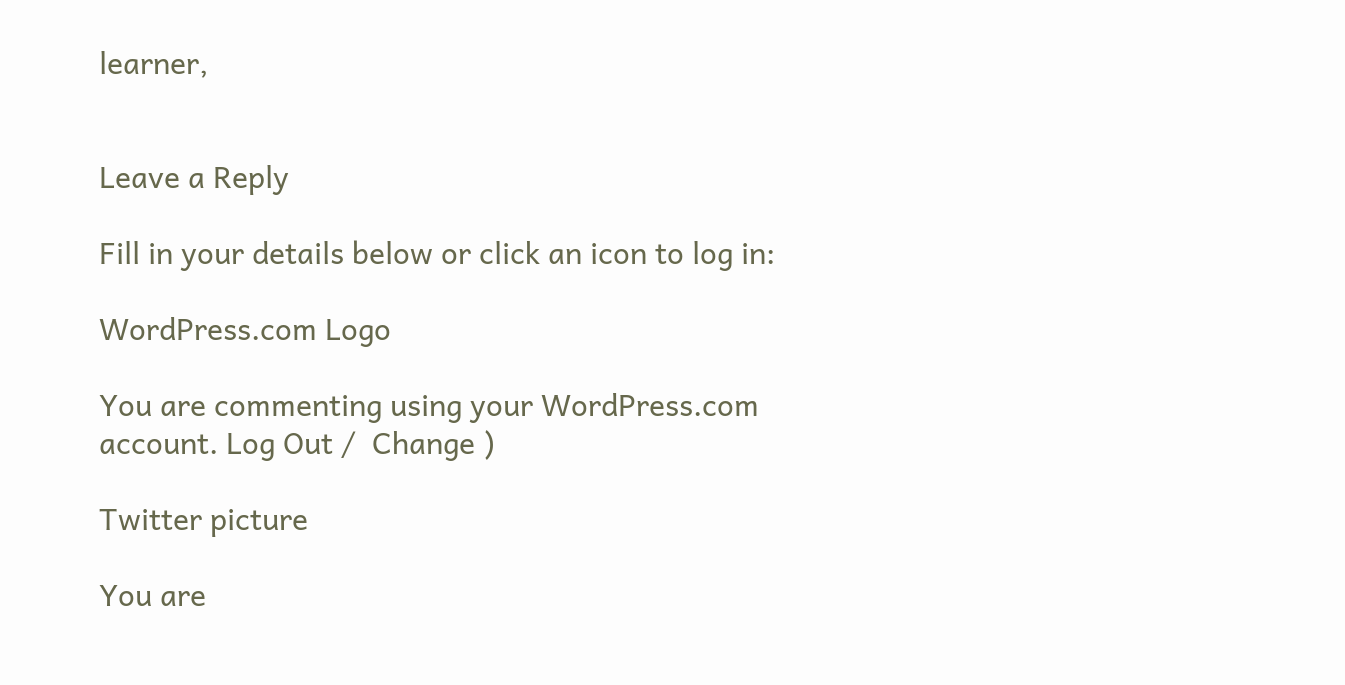learner,


Leave a Reply

Fill in your details below or click an icon to log in:

WordPress.com Logo

You are commenting using your WordPress.com account. Log Out /  Change )

Twitter picture

You are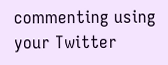commenting using your Twitter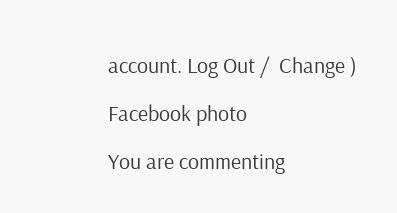account. Log Out /  Change )

Facebook photo

You are commenting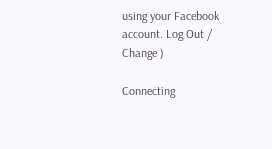using your Facebook account. Log Out /  Change )

Connecting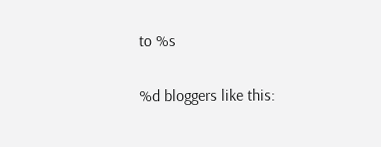to %s

%d bloggers like this: